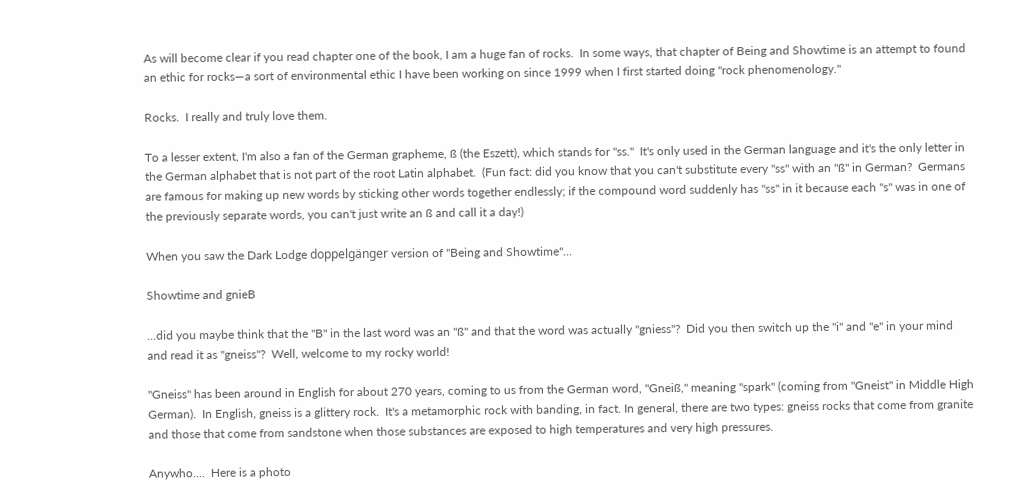As will become clear if you read chapter one of the book, I am a huge fan of rocks.  In some ways, that chapter of Being and Showtime is an attempt to found an ethic for rocks—a sort of environmental ethic I have been working on since 1999 when I first started doing "rock phenomenology."

Rocks.  I really and truly love them.

To a lesser extent, I'm also a fan of the German grapheme, ß (the Eszett), which stands for "ss."  It's only used in the German language and it's the only letter in the German alphabet that is not part of the root Latin alphabet.  (Fun fact: did you know that you can't substitute every "ss" with an "ß" in German?  Germans are famous for making up new words by sticking other words together endlessly; if the compound word suddenly has "ss" in it because each "s" was in one of the previously separate words, you can't just write an ß and call it a day!)

When you saw the Dark Lodge doppelgänger version of "Being and Showtime"...

Showtime and gnieB

...did you maybe think that the "B" in the last word was an "ß" and that the word was actually "gniess"?  Did you then switch up the "i" and "e" in your mind and read it as "gneiss"?  Well, welcome to my rocky world!

"Gneiss" has been around in English for about 270 years, coming to us from the German word, "Gneiß," meaning "spark" (coming from "Gneist" in Middle High German).  In English, gneiss is a glittery rock.  It's a metamorphic rock with banding, in fact. In general, there are two types: gneiss rocks that come from granite and those that come from sandstone when those substances are exposed to high temperatures and very high pressures.

Anywho....  Here is a photo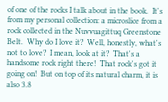of one of the rocks I talk about in the book.  It's from my personal collection: a microslice from a rock collected in the Nuvvuagittuq Greenstone Belt.  Why do I love it?  Well, honestly, what's not to love?  I mean, look at it?  That's a handsome rock right there!  That rock's got it going on!  But on top of its natural charm, it is also 3.8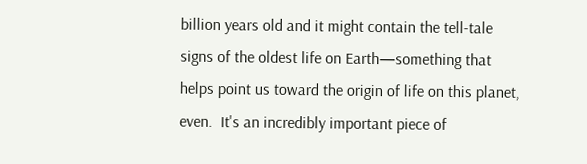billion years old and it might contain the tell-tale signs of the oldest life on Earth—something that helps point us toward the origin of life on this planet, even.  It's an incredibly important piece of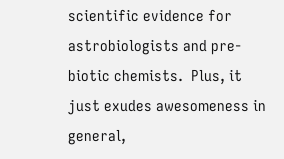scientific evidence for astrobiologists and pre-biotic chemists.  Plus, it just exudes awesomeness in general,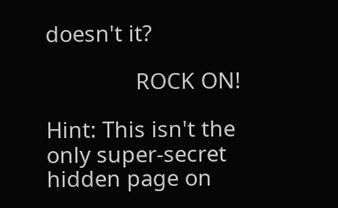doesn't it?

               ROCK ON!

Hint: This isn't the only super-secret hidden page on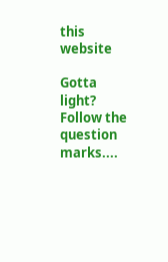this website

Gotta light?  Follow the question marks....